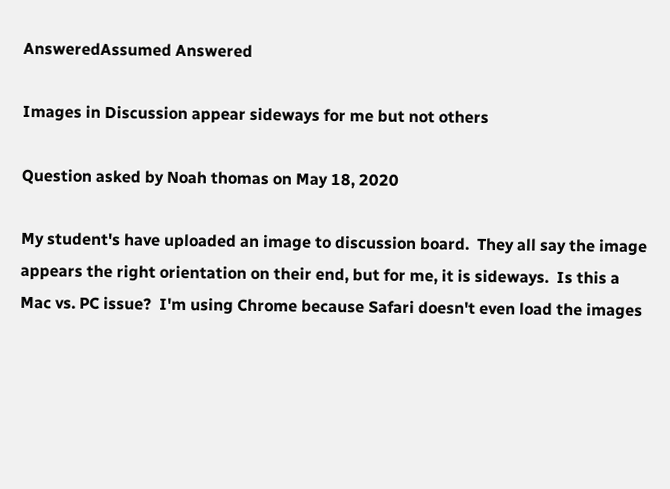AnsweredAssumed Answered

Images in Discussion appear sideways for me but not others

Question asked by Noah thomas on May 18, 2020

My student's have uploaded an image to discussion board.  They all say the image appears the right orientation on their end, but for me, it is sideways.  Is this a Mac vs. PC issue?  I'm using Chrome because Safari doesn't even load the images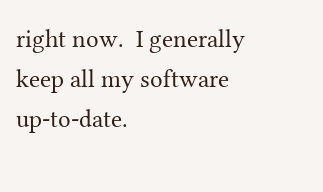right now.  I generally keep all my software up-to-date.